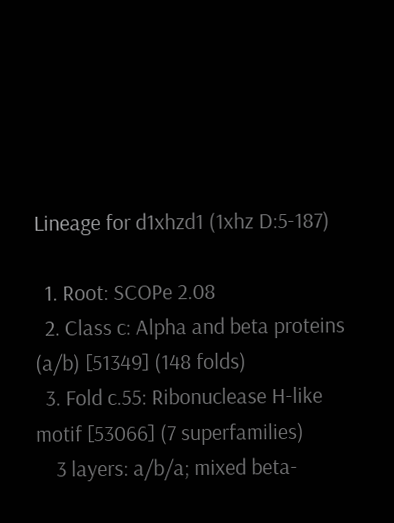Lineage for d1xhzd1 (1xhz D:5-187)

  1. Root: SCOPe 2.08
  2. Class c: Alpha and beta proteins (a/b) [51349] (148 folds)
  3. Fold c.55: Ribonuclease H-like motif [53066] (7 superfamilies)
    3 layers: a/b/a; mixed beta-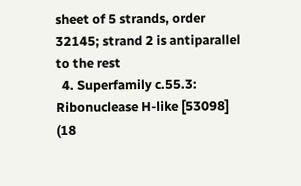sheet of 5 strands, order 32145; strand 2 is antiparallel to the rest
  4. Superfamily c.55.3: Ribonuclease H-like [53098] (18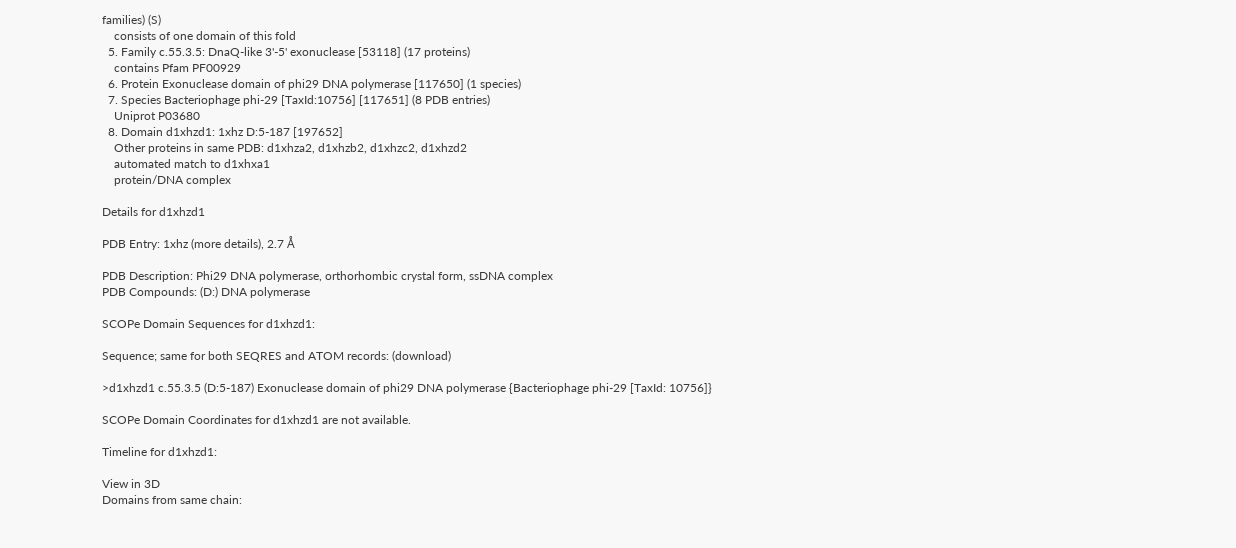families) (S)
    consists of one domain of this fold
  5. Family c.55.3.5: DnaQ-like 3'-5' exonuclease [53118] (17 proteins)
    contains Pfam PF00929
  6. Protein Exonuclease domain of phi29 DNA polymerase [117650] (1 species)
  7. Species Bacteriophage phi-29 [TaxId:10756] [117651] (8 PDB entries)
    Uniprot P03680
  8. Domain d1xhzd1: 1xhz D:5-187 [197652]
    Other proteins in same PDB: d1xhza2, d1xhzb2, d1xhzc2, d1xhzd2
    automated match to d1xhxa1
    protein/DNA complex

Details for d1xhzd1

PDB Entry: 1xhz (more details), 2.7 Å

PDB Description: Phi29 DNA polymerase, orthorhombic crystal form, ssDNA complex
PDB Compounds: (D:) DNA polymerase

SCOPe Domain Sequences for d1xhzd1:

Sequence; same for both SEQRES and ATOM records: (download)

>d1xhzd1 c.55.3.5 (D:5-187) Exonuclease domain of phi29 DNA polymerase {Bacteriophage phi-29 [TaxId: 10756]}

SCOPe Domain Coordinates for d1xhzd1 are not available.

Timeline for d1xhzd1:

View in 3D
Domains from same chain: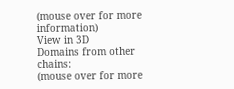(mouse over for more information)
View in 3D
Domains from other chains:
(mouse over for more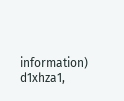information)
d1xhza1,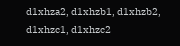d1xhza2, d1xhzb1, d1xhzb2, d1xhzc1, d1xhzc2